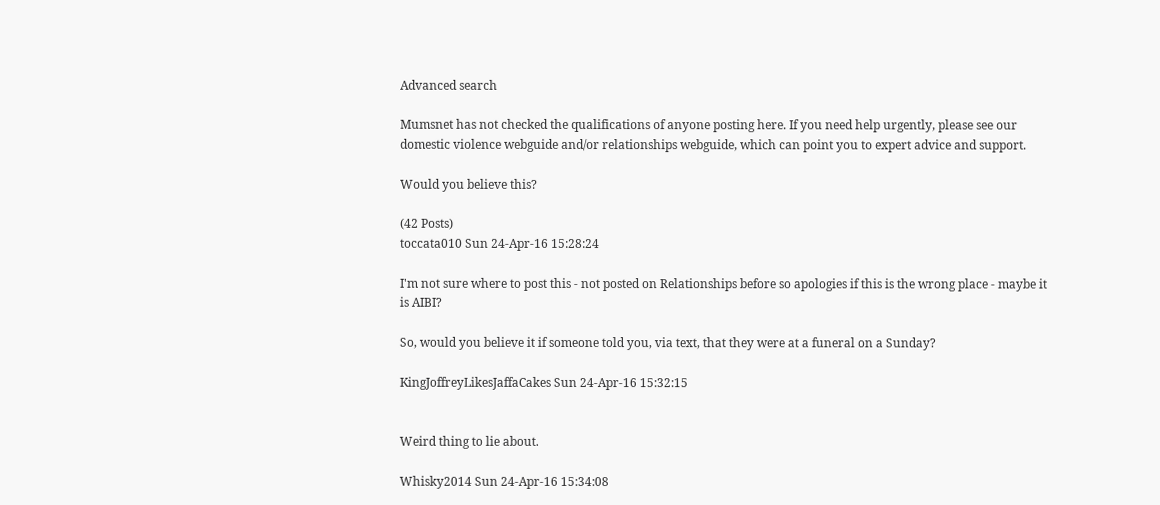Advanced search

Mumsnet has not checked the qualifications of anyone posting here. If you need help urgently, please see our domestic violence webguide and/or relationships webguide, which can point you to expert advice and support.

Would you believe this?

(42 Posts)
toccata010 Sun 24-Apr-16 15:28:24

I'm not sure where to post this - not posted on Relationships before so apologies if this is the wrong place - maybe it is AIBI?

So, would you believe it if someone told you, via text, that they were at a funeral on a Sunday?

KingJoffreyLikesJaffaCakes Sun 24-Apr-16 15:32:15


Weird thing to lie about.

Whisky2014 Sun 24-Apr-16 15:34:08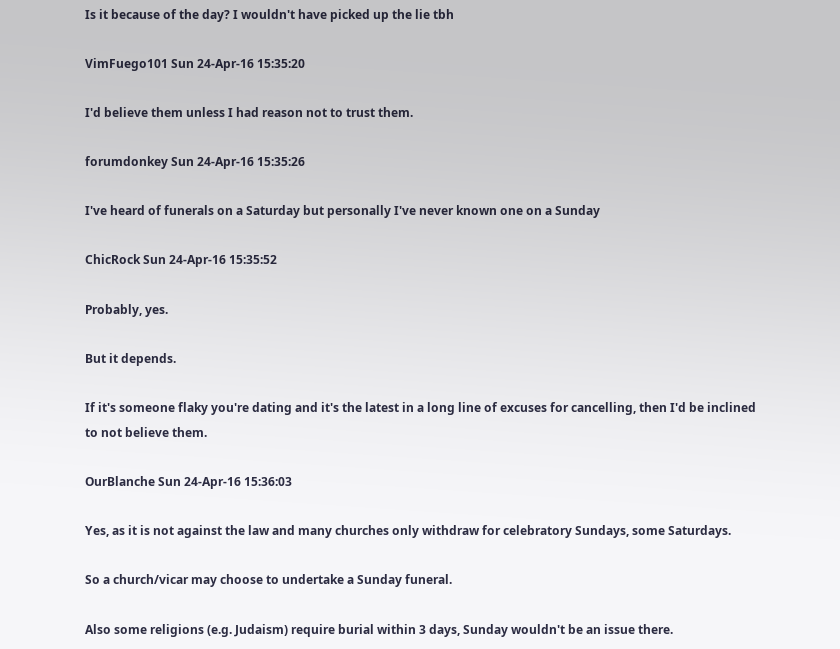Is it because of the day? I wouldn't have picked up the lie tbh

VimFuego101 Sun 24-Apr-16 15:35:20

I'd believe them unless I had reason not to trust them.

forumdonkey Sun 24-Apr-16 15:35:26

I've heard of funerals on a Saturday but personally I've never known one on a Sunday

ChicRock Sun 24-Apr-16 15:35:52

Probably, yes.

But it depends.

If it's someone flaky you're dating and it's the latest in a long line of excuses for cancelling, then I'd be inclined to not believe them.

OurBlanche Sun 24-Apr-16 15:36:03

Yes, as it is not against the law and many churches only withdraw for celebratory Sundays, some Saturdays.

So a church/vicar may choose to undertake a Sunday funeral.

Also some religions (e.g. Judaism) require burial within 3 days, Sunday wouldn't be an issue there.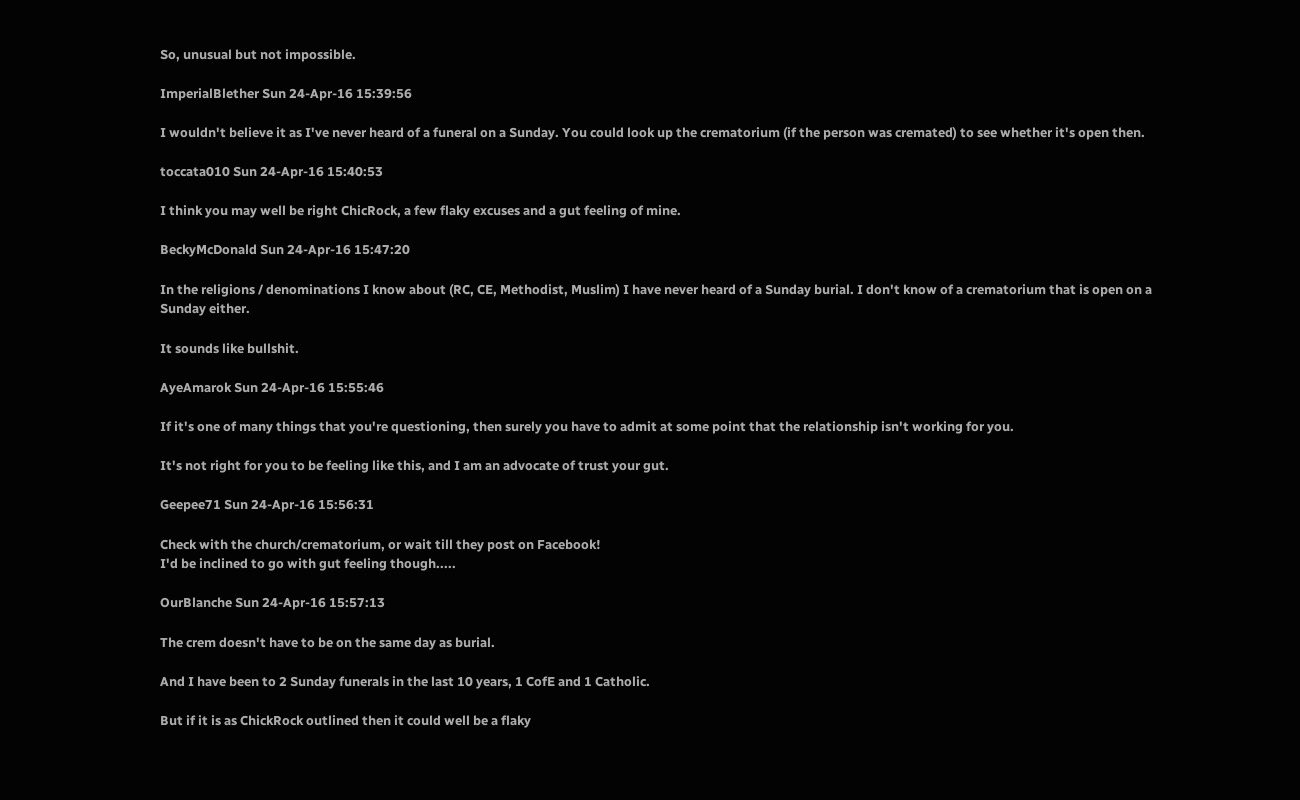So, unusual but not impossible.

ImperialBlether Sun 24-Apr-16 15:39:56

I wouldn't believe it as I've never heard of a funeral on a Sunday. You could look up the crematorium (if the person was cremated) to see whether it's open then.

toccata010 Sun 24-Apr-16 15:40:53

I think you may well be right ChicRock, a few flaky excuses and a gut feeling of mine.

BeckyMcDonald Sun 24-Apr-16 15:47:20

In the religions / denominations I know about (RC, CE, Methodist, Muslim) I have never heard of a Sunday burial. I don't know of a crematorium that is open on a Sunday either.

It sounds like bullshit.

AyeAmarok Sun 24-Apr-16 15:55:46

If it's one of many things that you're questioning, then surely you have to admit at some point that the relationship isn't working for you.

It's not right for you to be feeling like this, and I am an advocate of trust your gut.

Geepee71 Sun 24-Apr-16 15:56:31

Check with the church/crematorium, or wait till they post on Facebook!
I'd be inclined to go with gut feeling though.....

OurBlanche Sun 24-Apr-16 15:57:13

The crem doesn't have to be on the same day as burial.

And I have been to 2 Sunday funerals in the last 10 years, 1 CofE and 1 Catholic.

But if it is as ChickRock outlined then it could well be a flaky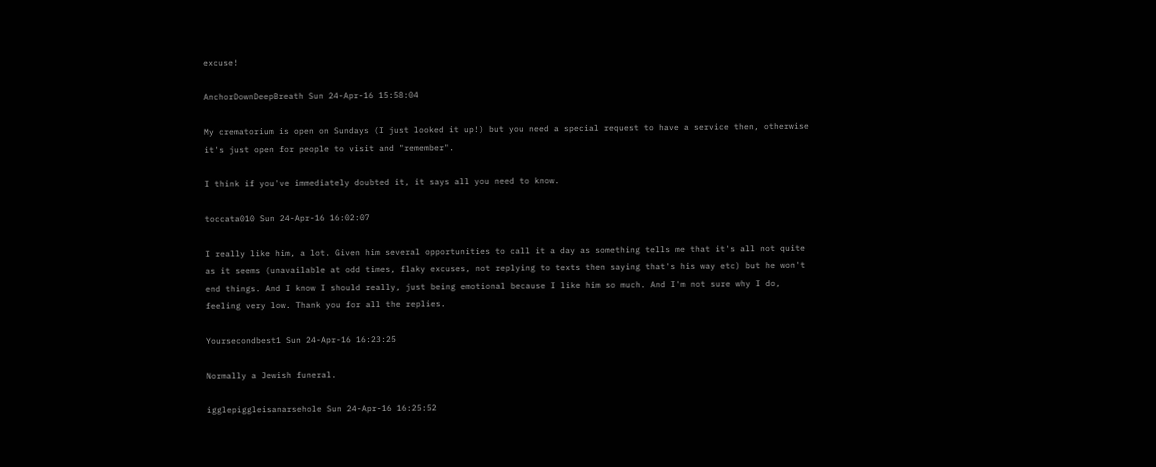excuse!

AnchorDownDeepBreath Sun 24-Apr-16 15:58:04

My crematorium is open on Sundays (I just looked it up!) but you need a special request to have a service then, otherwise it's just open for people to visit and "remember".

I think if you've immediately doubted it, it says all you need to know.

toccata010 Sun 24-Apr-16 16:02:07

I really like him, a lot. Given him several opportunities to call it a day as something tells me that it's all not quite as it seems (unavailable at odd times, flaky excuses, not replying to texts then saying that's his way etc) but he won't end things. And I know I should really, just being emotional because I like him so much. And I'm not sure why I do, feeling very low. Thank you for all the replies.

Yoursecondbest1 Sun 24-Apr-16 16:23:25

Normally a Jewish funeral.

igglepiggleisanarsehole Sun 24-Apr-16 16:25:52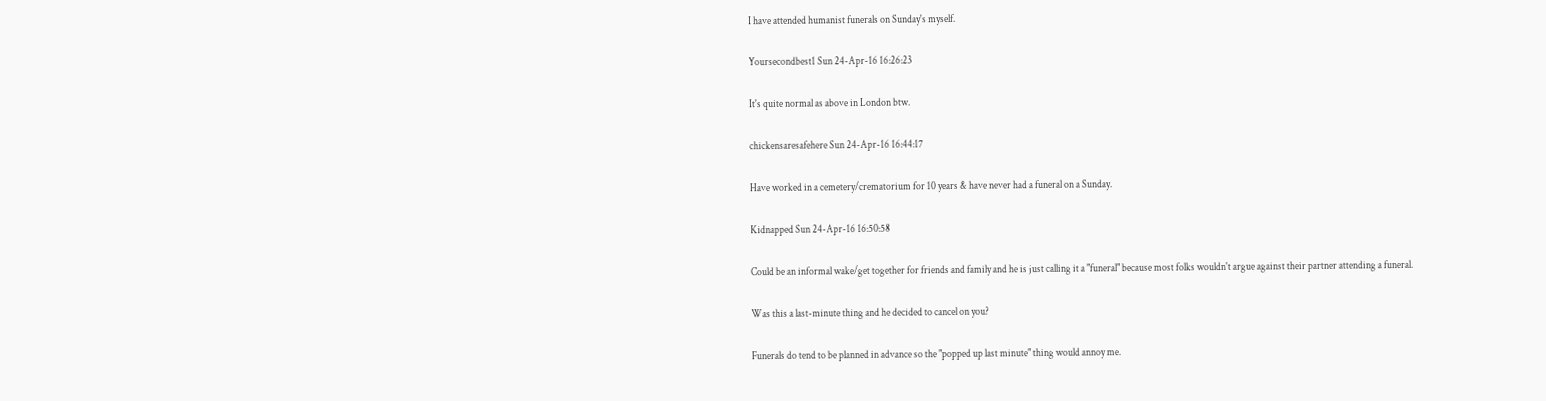I have attended humanist funerals on Sunday's myself.

Yoursecondbest1 Sun 24-Apr-16 16:26:23

It's quite normal as above in London btw.

chickensaresafehere Sun 24-Apr-16 16:44:17

Have worked in a cemetery/crematorium for 10 years & have never had a funeral on a Sunday.

Kidnapped Sun 24-Apr-16 16:50:58

Could be an informal wake/get together for friends and family and he is just calling it a "funeral" because most folks wouldn't argue against their partner attending a funeral.

Was this a last-minute thing and he decided to cancel on you?

Funerals do tend to be planned in advance so the "popped up last minute" thing would annoy me.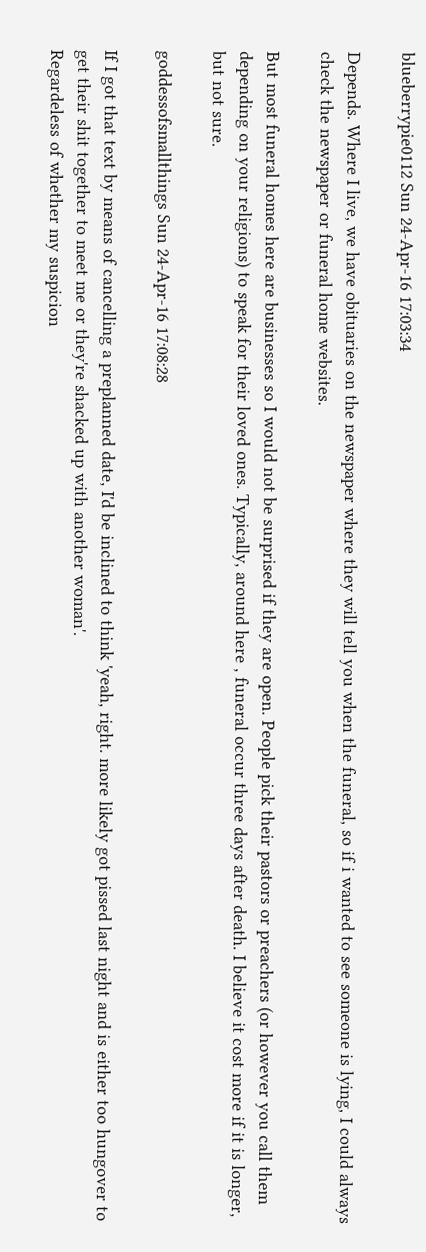blueberrypie0112 Sun 24-Apr-16 17:03:34

Depends. Where I live, we have obituaries on the newspaper where they will tell you when the funeral, so if i wanted to see someone is lying, I could always check the newspaper or funeral home websites.

But most funeral homes here are businesses so I would not be surprised if they are open. People pick their pastors or preachers (or however you call them depending on your religions) to speak for their loved ones. Typically, around here , funeral occur three days after death. I believe it cost more if it is longer, but not sure.

goddessofsmallthings Sun 24-Apr-16 17:08:28

If I got that text by means of cancelling a preplanned date, I'd be inclined to think 'yeah, right. more likely got pissed last night and is either too hungover to get their shit together to meet me or they're shacked up with another woman'.
Regardeless of whether my suspicion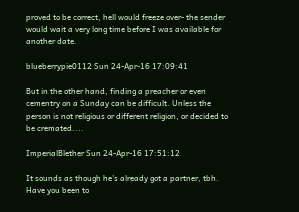proved to be correct, hell would freeze over- the sender would wait a very long time before I was available for another date.

blueberrypie0112 Sun 24-Apr-16 17:09:41

But in the other hand, finding a preacher or even cementry on a Sunday can be difficult. Unless the person is not religious or different religion, or decided to be cremated....

ImperialBlether Sun 24-Apr-16 17:51:12

It sounds as though he's already got a partner, tbh. Have you been to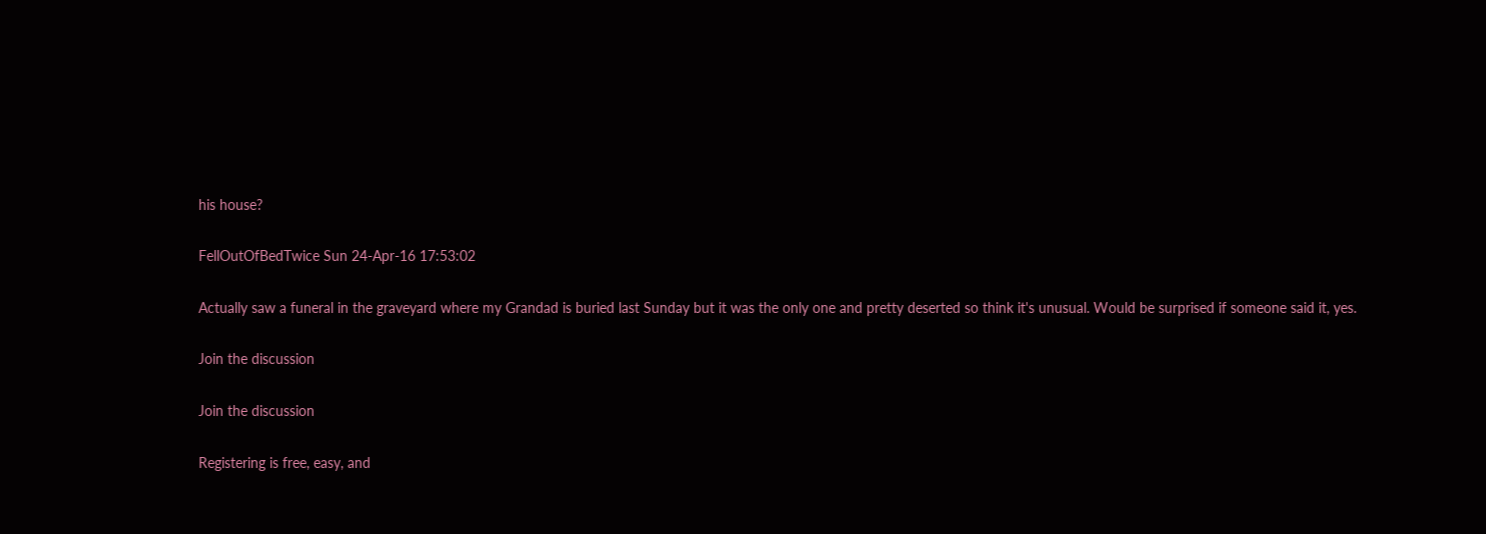his house?

FellOutOfBedTwice Sun 24-Apr-16 17:53:02

Actually saw a funeral in the graveyard where my Grandad is buried last Sunday but it was the only one and pretty deserted so think it's unusual. Would be surprised if someone said it, yes.

Join the discussion

Join the discussion

Registering is free, easy, and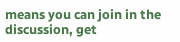means you can join in the discussion, get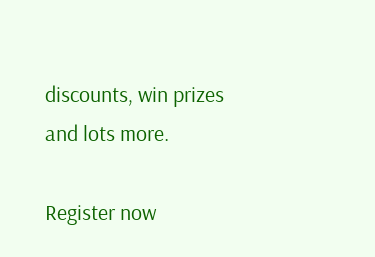discounts, win prizes and lots more.

Register now